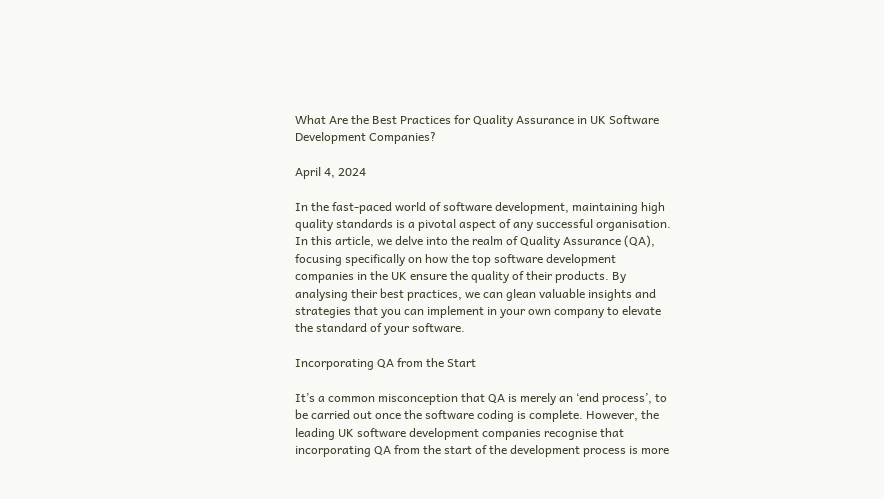What Are the Best Practices for Quality Assurance in UK Software Development Companies?

April 4, 2024

In the fast-paced world of software development, maintaining high quality standards is a pivotal aspect of any successful organisation. In this article, we delve into the realm of Quality Assurance (QA), focusing specifically on how the top software development companies in the UK ensure the quality of their products. By analysing their best practices, we can glean valuable insights and strategies that you can implement in your own company to elevate the standard of your software.

Incorporating QA from the Start

It’s a common misconception that QA is merely an ‘end process’, to be carried out once the software coding is complete. However, the leading UK software development companies recognise that incorporating QA from the start of the development process is more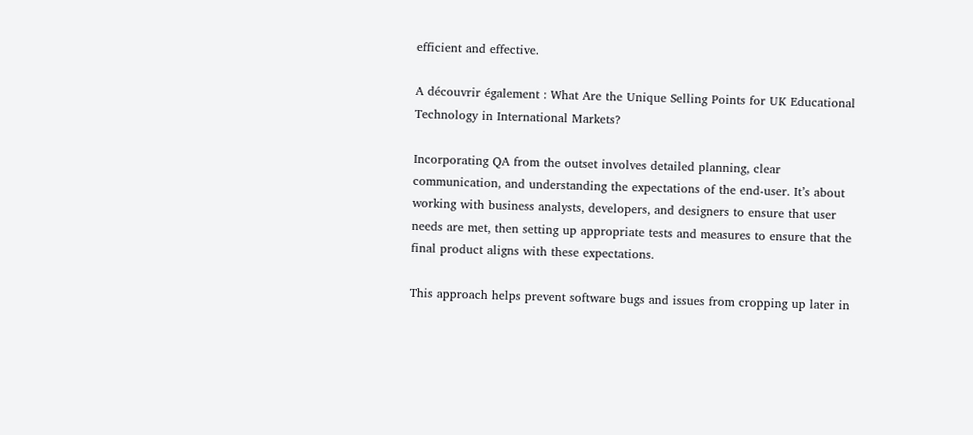efficient and effective.

A découvrir également : What Are the Unique Selling Points for UK Educational Technology in International Markets?

Incorporating QA from the outset involves detailed planning, clear communication, and understanding the expectations of the end-user. It’s about working with business analysts, developers, and designers to ensure that user needs are met, then setting up appropriate tests and measures to ensure that the final product aligns with these expectations.

This approach helps prevent software bugs and issues from cropping up later in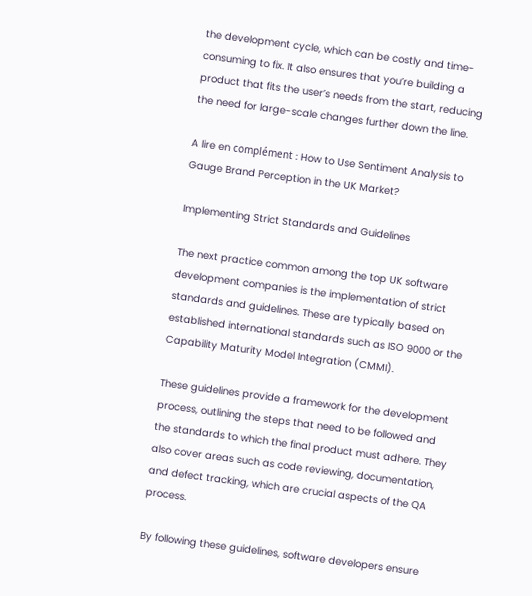the development cycle, which can be costly and time-consuming to fix. It also ensures that you’re building a product that fits the user’s needs from the start, reducing the need for large-scale changes further down the line.

A lire en complément : How to Use Sentiment Analysis to Gauge Brand Perception in the UK Market?

Implementing Strict Standards and Guidelines

The next practice common among the top UK software development companies is the implementation of strict standards and guidelines. These are typically based on established international standards such as ISO 9000 or the Capability Maturity Model Integration (CMMI).

These guidelines provide a framework for the development process, outlining the steps that need to be followed and the standards to which the final product must adhere. They also cover areas such as code reviewing, documentation, and defect tracking, which are crucial aspects of the QA process.

By following these guidelines, software developers ensure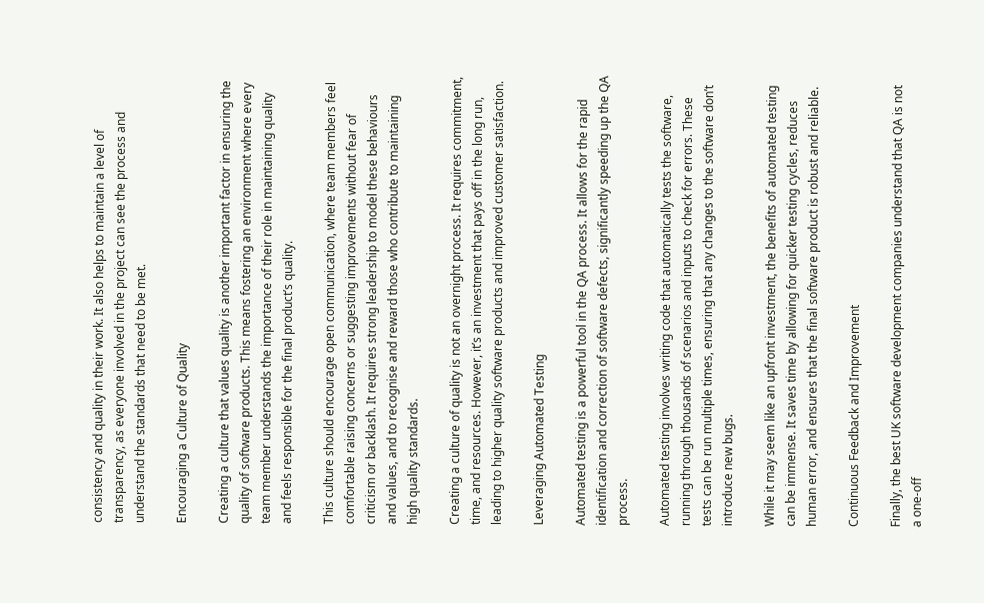consistency and quality in their work. It also helps to maintain a level of transparency, as everyone involved in the project can see the process and understand the standards that need to be met.

Encouraging a Culture of Quality

Creating a culture that values quality is another important factor in ensuring the quality of software products. This means fostering an environment where every team member understands the importance of their role in maintaining quality and feels responsible for the final product’s quality.

This culture should encourage open communication, where team members feel comfortable raising concerns or suggesting improvements without fear of criticism or backlash. It requires strong leadership to model these behaviours and values, and to recognise and reward those who contribute to maintaining high quality standards.

Creating a culture of quality is not an overnight process. It requires commitment, time, and resources. However, it’s an investment that pays off in the long run, leading to higher quality software products and improved customer satisfaction.

Leveraging Automated Testing

Automated testing is a powerful tool in the QA process. It allows for the rapid identification and correction of software defects, significantly speeding up the QA process.

Automated testing involves writing code that automatically tests the software, running through thousands of scenarios and inputs to check for errors. These tests can be run multiple times, ensuring that any changes to the software don’t introduce new bugs.

While it may seem like an upfront investment, the benefits of automated testing can be immense. It saves time by allowing for quicker testing cycles, reduces human error, and ensures that the final software product is robust and reliable.

Continuous Feedback and Improvement

Finally, the best UK software development companies understand that QA is not a one-off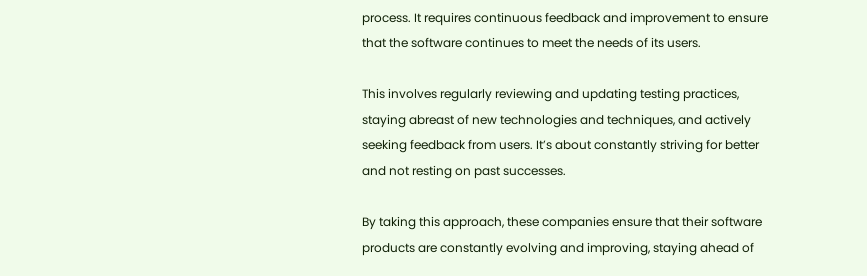process. It requires continuous feedback and improvement to ensure that the software continues to meet the needs of its users.

This involves regularly reviewing and updating testing practices, staying abreast of new technologies and techniques, and actively seeking feedback from users. It’s about constantly striving for better and not resting on past successes.

By taking this approach, these companies ensure that their software products are constantly evolving and improving, staying ahead of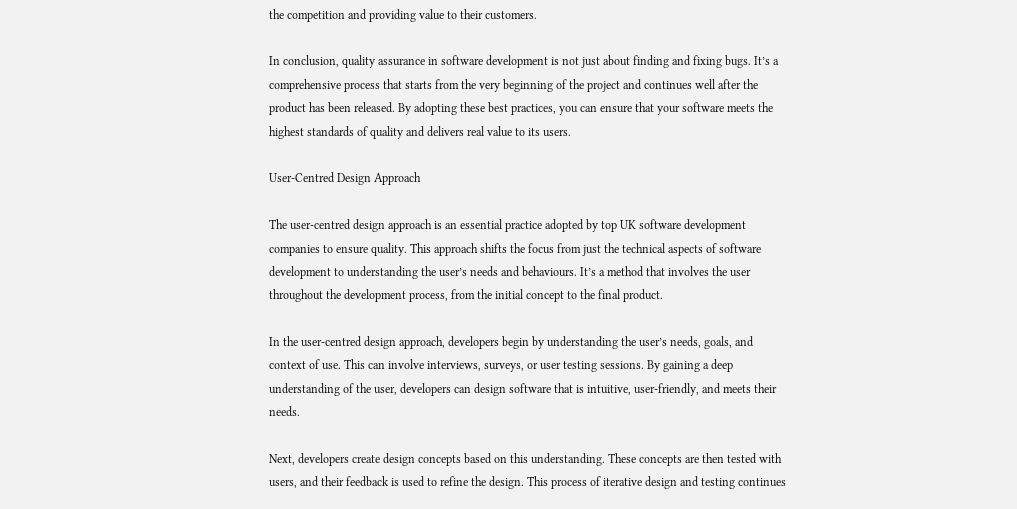the competition and providing value to their customers.

In conclusion, quality assurance in software development is not just about finding and fixing bugs. It’s a comprehensive process that starts from the very beginning of the project and continues well after the product has been released. By adopting these best practices, you can ensure that your software meets the highest standards of quality and delivers real value to its users.

User-Centred Design Approach

The user-centred design approach is an essential practice adopted by top UK software development companies to ensure quality. This approach shifts the focus from just the technical aspects of software development to understanding the user’s needs and behaviours. It’s a method that involves the user throughout the development process, from the initial concept to the final product.

In the user-centred design approach, developers begin by understanding the user’s needs, goals, and context of use. This can involve interviews, surveys, or user testing sessions. By gaining a deep understanding of the user, developers can design software that is intuitive, user-friendly, and meets their needs.

Next, developers create design concepts based on this understanding. These concepts are then tested with users, and their feedback is used to refine the design. This process of iterative design and testing continues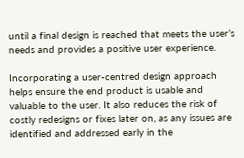until a final design is reached that meets the user’s needs and provides a positive user experience.

Incorporating a user-centred design approach helps ensure the end product is usable and valuable to the user. It also reduces the risk of costly redesigns or fixes later on, as any issues are identified and addressed early in the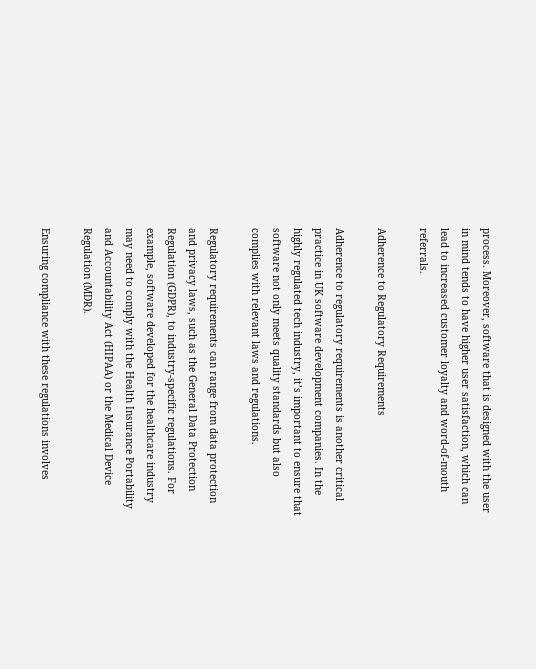process. Moreover, software that is designed with the user in mind tends to have higher user satisfaction, which can lead to increased customer loyalty and word-of-mouth referrals.

Adherence to Regulatory Requirements

Adherence to regulatory requirements is another critical practice in UK software development companies. In the highly regulated tech industry, it’s important to ensure that software not only meets quality standards but also complies with relevant laws and regulations.

Regulatory requirements can range from data protection and privacy laws, such as the General Data Protection Regulation (GDPR), to industry-specific regulations. For example, software developed for the healthcare industry may need to comply with the Health Insurance Portability and Accountability Act (HIPAA) or the Medical Device Regulation (MDR).

Ensuring compliance with these regulations involves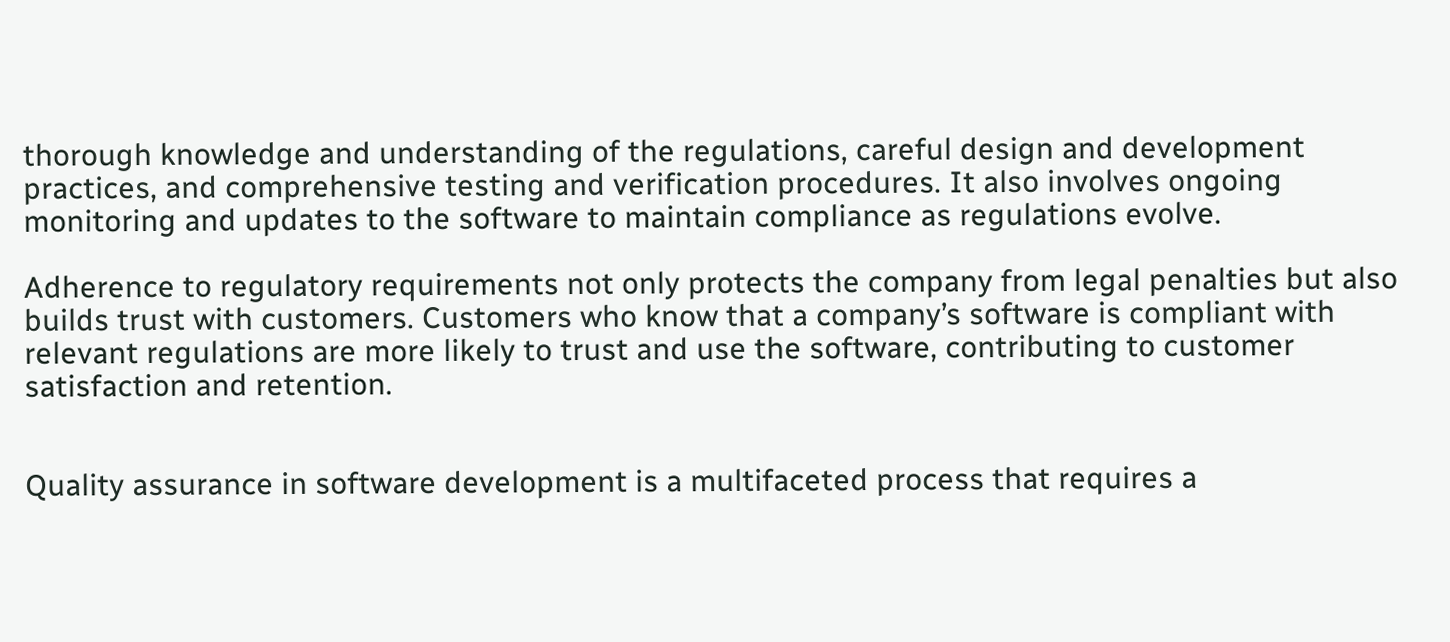thorough knowledge and understanding of the regulations, careful design and development practices, and comprehensive testing and verification procedures. It also involves ongoing monitoring and updates to the software to maintain compliance as regulations evolve.

Adherence to regulatory requirements not only protects the company from legal penalties but also builds trust with customers. Customers who know that a company’s software is compliant with relevant regulations are more likely to trust and use the software, contributing to customer satisfaction and retention.


Quality assurance in software development is a multifaceted process that requires a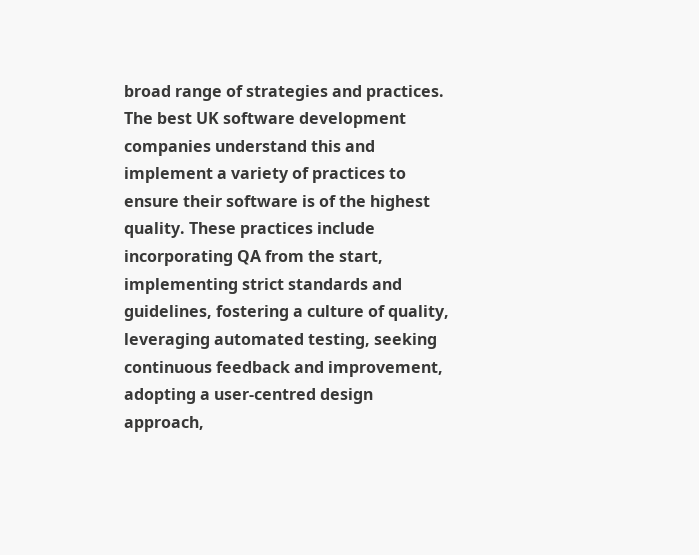broad range of strategies and practices. The best UK software development companies understand this and implement a variety of practices to ensure their software is of the highest quality. These practices include incorporating QA from the start, implementing strict standards and guidelines, fostering a culture of quality, leveraging automated testing, seeking continuous feedback and improvement, adopting a user-centred design approach,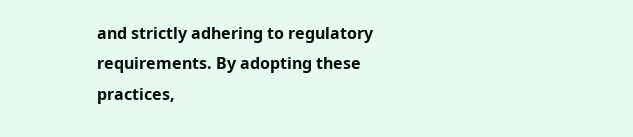and strictly adhering to regulatory requirements. By adopting these practices,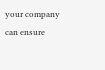your company can ensure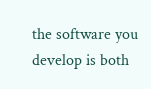the software you develop is both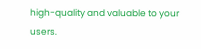high-quality and valuable to your users.